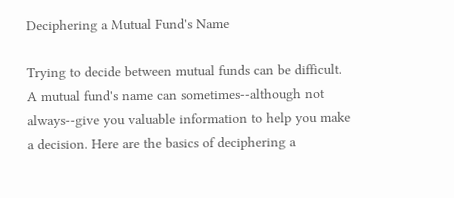Deciphering a Mutual Fund's Name

Trying to decide between mutual funds can be difficult. A mutual fund's name can sometimes--although not always--give you valuable information to help you make a decision. Here are the basics of deciphering a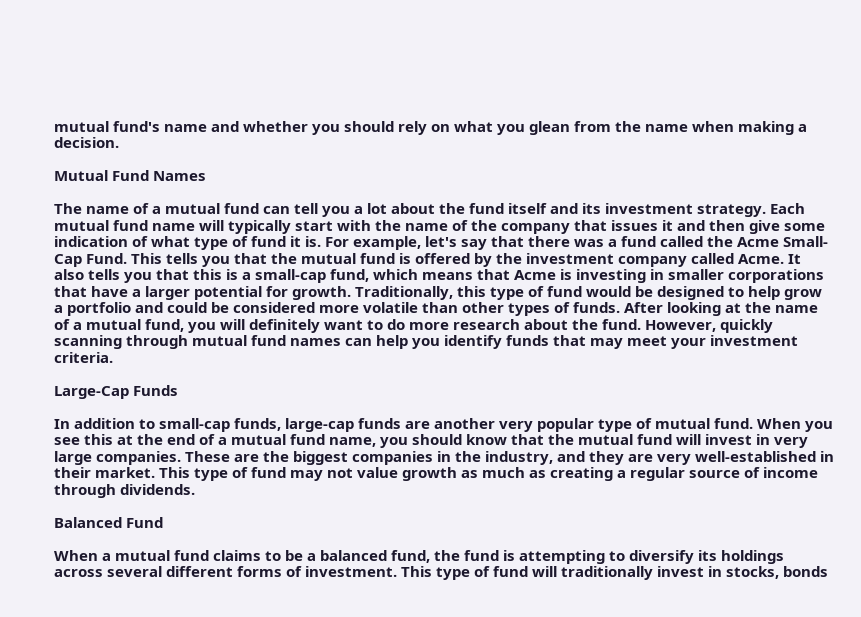mutual fund's name and whether you should rely on what you glean from the name when making a decision.

Mutual Fund Names

The name of a mutual fund can tell you a lot about the fund itself and its investment strategy. Each mutual fund name will typically start with the name of the company that issues it and then give some indication of what type of fund it is. For example, let's say that there was a fund called the Acme Small-Cap Fund. This tells you that the mutual fund is offered by the investment company called Acme. It also tells you that this is a small-cap fund, which means that Acme is investing in smaller corporations that have a larger potential for growth. Traditionally, this type of fund would be designed to help grow a portfolio and could be considered more volatile than other types of funds. After looking at the name of a mutual fund, you will definitely want to do more research about the fund. However, quickly scanning through mutual fund names can help you identify funds that may meet your investment criteria.

Large-Cap Funds

In addition to small-cap funds, large-cap funds are another very popular type of mutual fund. When you see this at the end of a mutual fund name, you should know that the mutual fund will invest in very large companies. These are the biggest companies in the industry, and they are very well-established in their market. This type of fund may not value growth as much as creating a regular source of income through dividends.

Balanced Fund

When a mutual fund claims to be a balanced fund, the fund is attempting to diversify its holdings across several different forms of investment. This type of fund will traditionally invest in stocks, bonds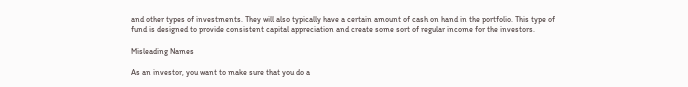and other types of investments. They will also typically have a certain amount of cash on hand in the portfolio. This type of fund is designed to provide consistent capital appreciation and create some sort of regular income for the investors.

Misleading Names

As an investor, you want to make sure that you do a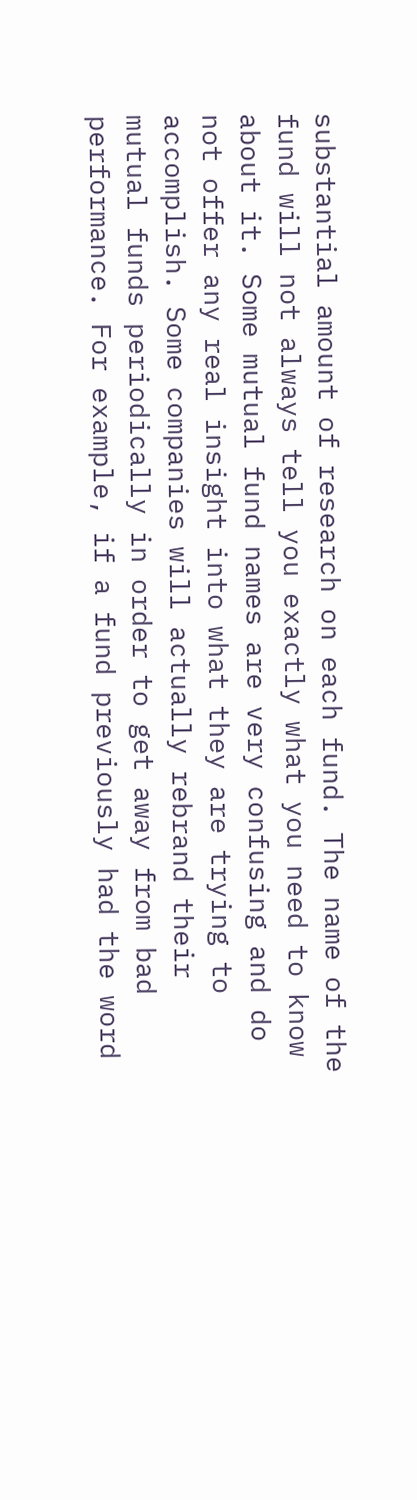substantial amount of research on each fund. The name of the fund will not always tell you exactly what you need to know about it. Some mutual fund names are very confusing and do not offer any real insight into what they are trying to accomplish. Some companies will actually rebrand their mutual funds periodically in order to get away from bad performance. For example, if a fund previously had the word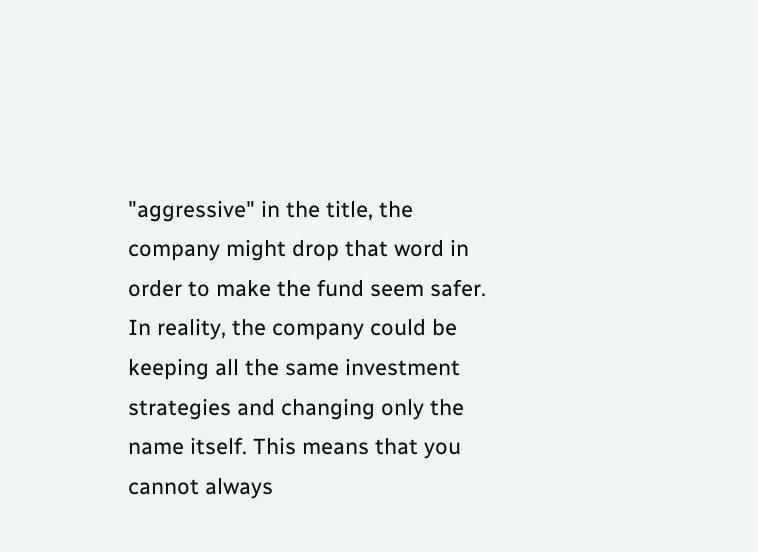"aggressive" in the title, the company might drop that word in order to make the fund seem safer. In reality, the company could be keeping all the same investment strategies and changing only the name itself. This means that you cannot always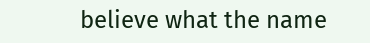believe what the name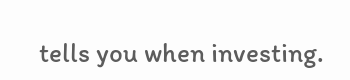tells you when investing.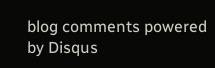blog comments powered by Disqus